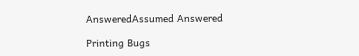AnsweredAssumed Answered

Printing Bugs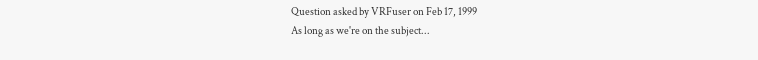Question asked by VRFuser on Feb 17, 1999
As long as we're on the subject...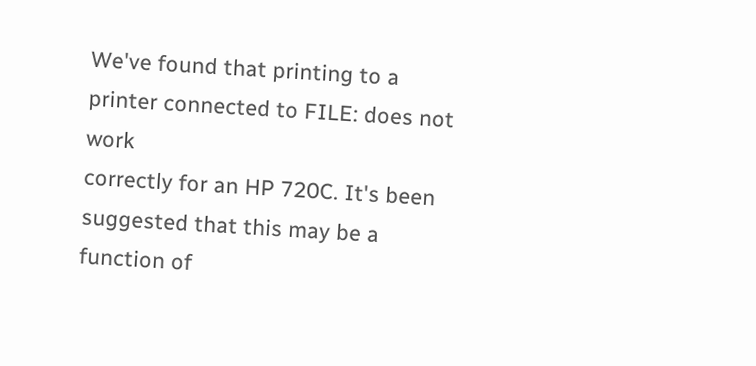We've found that printing to a printer connected to FILE: does not work
correctly for an HP 720C. It's been suggested that this may be a function of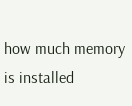how much memory is installed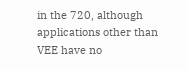in the 720, although applications other than
VEE have no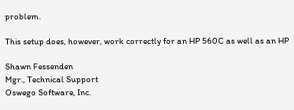problem.

This setup does, however, work correctly for an HP 560C as well as an HP

Shawn Fessenden
Mgr., Technical Support
Oswego Software, Inc.